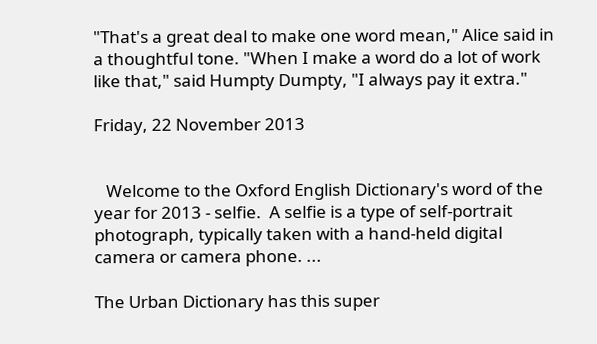"That's a great deal to make one word mean," Alice said in a thoughtful tone. "When I make a word do a lot of work like that," said Humpty Dumpty, "I always pay it extra."

Friday, 22 November 2013


   Welcome to the Oxford English Dictionary's word of the year for 2013 - selfie.  A selfie is a type of self-portrait photograph, typically taken with a hand-held digital camera or camera phone. ...

The Urban Dictionary has this super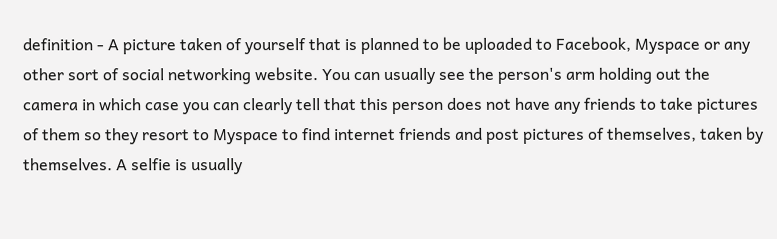definition - A picture taken of yourself that is planned to be uploaded to Facebook, Myspace or any other sort of social networking website. You can usually see the person's arm holding out the camera in which case you can clearly tell that this person does not have any friends to take pictures of them so they resort to Myspace to find internet friends and post pictures of themselves, taken by themselves. A selfie is usually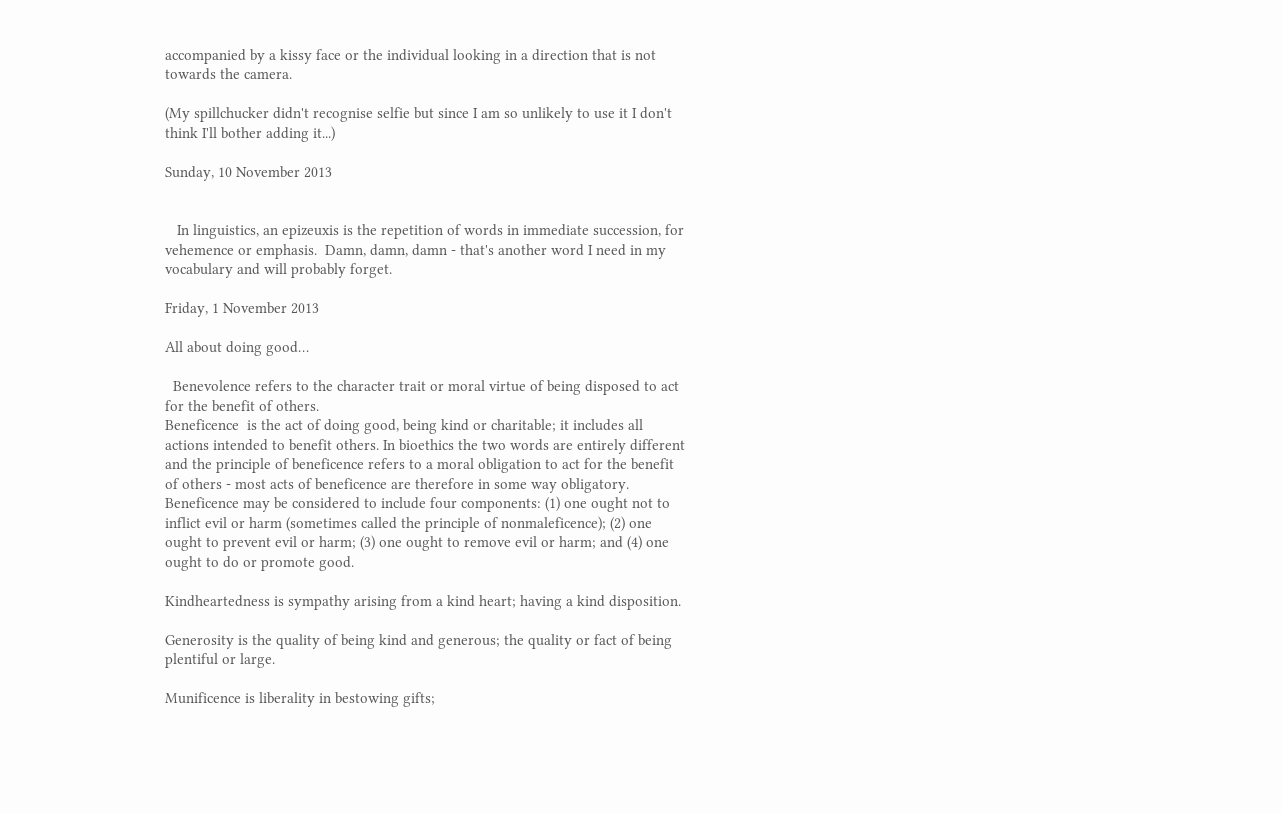accompanied by a kissy face or the individual looking in a direction that is not towards the camera.

(My spillchucker didn't recognise selfie but since I am so unlikely to use it I don't think I'll bother adding it...)

Sunday, 10 November 2013


   In linguistics, an epizeuxis is the repetition of words in immediate succession, for vehemence or emphasis.  Damn, damn, damn - that's another word I need in my vocabulary and will probably forget.

Friday, 1 November 2013

All about doing good…

  Benevolence refers to the character trait or moral virtue of being disposed to act for the benefit of others.
Beneficence  is the act of doing good, being kind or charitable; it includes all actions intended to benefit others. In bioethics the two words are entirely different and the principle of beneficence refers to a moral obligation to act for the benefit of others - most acts of beneficence are therefore in some way obligatory.  Beneficence may be considered to include four components: (1) one ought not to inflict evil or harm (sometimes called the principle of nonmaleficence); (2) one ought to prevent evil or harm; (3) one ought to remove evil or harm; and (4) one ought to do or promote good.

Kindheartedness is sympathy arising from a kind heart; having a kind disposition.

Generosity is the quality of being kind and generous; the quality or fact of being plentiful or large.

Munificence is liberality in bestowing gifts;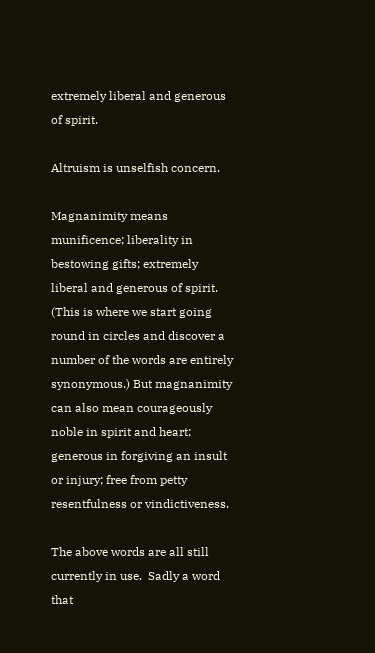extremely liberal and generous of spirit.

Altruism is unselfish concern.

Magnanimity means munificence; liberality in bestowing gifts; extremely liberal and generous of spirit.  (This is where we start going round in circles and discover a number of the words are entirely synonymous.) But magnanimity can also mean courageously noble in spirit and heart; generous in forgiving an insult or injury; free from petty resentfulness or vindictiveness.

The above words are all still currently in use.  Sadly a word that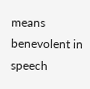means benevolent in speech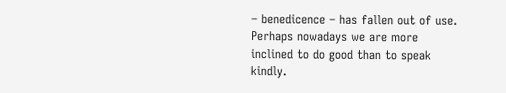– benedicence – has fallen out of use.  Perhaps nowadays we are more inclined to do good than to speak kindly.